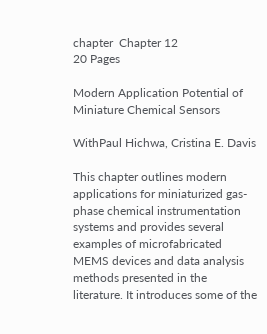chapter  Chapter 12
20 Pages

Modern Application Potential of Miniature Chemical Sensors

WithPaul Hichwa, Cristina E. Davis

This chapter outlines modern applications for miniaturized gas-phase chemical instrumentation systems and provides several examples of microfabricated MEMS devices and data analysis methods presented in the literature. It introduces some of the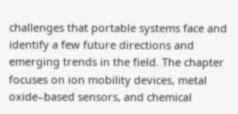challenges that portable systems face and identify a few future directions and emerging trends in the field. The chapter focuses on ion mobility devices, metal oxide–based sensors, and chemical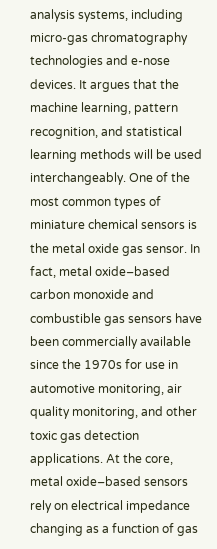analysis systems, including micro-gas chromatography technologies and e-nose devices. It argues that the machine learning, pattern recognition, and statistical learning methods will be used interchangeably. One of the most common types of miniature chemical sensors is the metal oxide gas sensor. In fact, metal oxide–based carbon monoxide and combustible gas sensors have been commercially available since the 1970s for use in automotive monitoring, air quality monitoring, and other toxic gas detection applications. At the core, metal oxide–based sensors rely on electrical impedance changing as a function of gas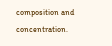composition and concentration.